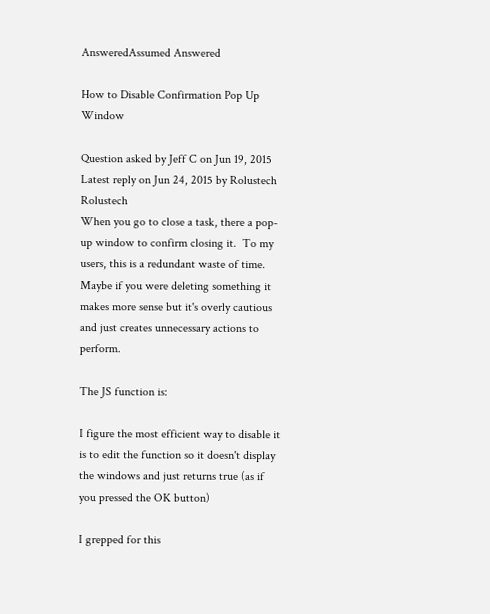AnsweredAssumed Answered

How to Disable Confirmation Pop Up Window

Question asked by Jeff C on Jun 19, 2015
Latest reply on Jun 24, 2015 by Rolustech Rolustech
When you go to close a task, there a pop-up window to confirm closing it.  To my users, this is a redundant waste of time.  Maybe if you were deleting something it makes more sense but it's overly cautious and just creates unnecessary actions to perform.

The JS function is:

I figure the most efficient way to disable it is to edit the function so it doesn't display the windows and just returns true (as if you pressed the OK button)

I grepped for this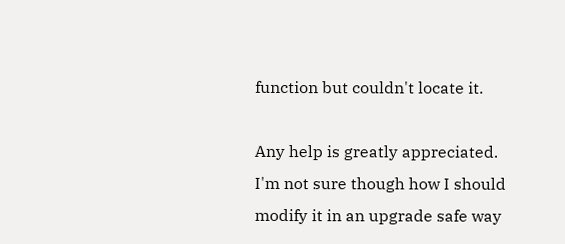function but couldn't locate it.

Any help is greatly appreciated.  I'm not sure though how I should modify it in an upgrade safe way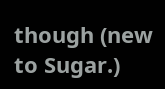though (new to Sugar.)